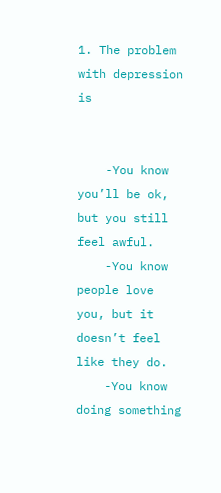1. The problem with depression is


    -You know you’ll be ok, but you still feel awful.
    -You know people love you, but it doesn’t feel like they do.
    -You know doing something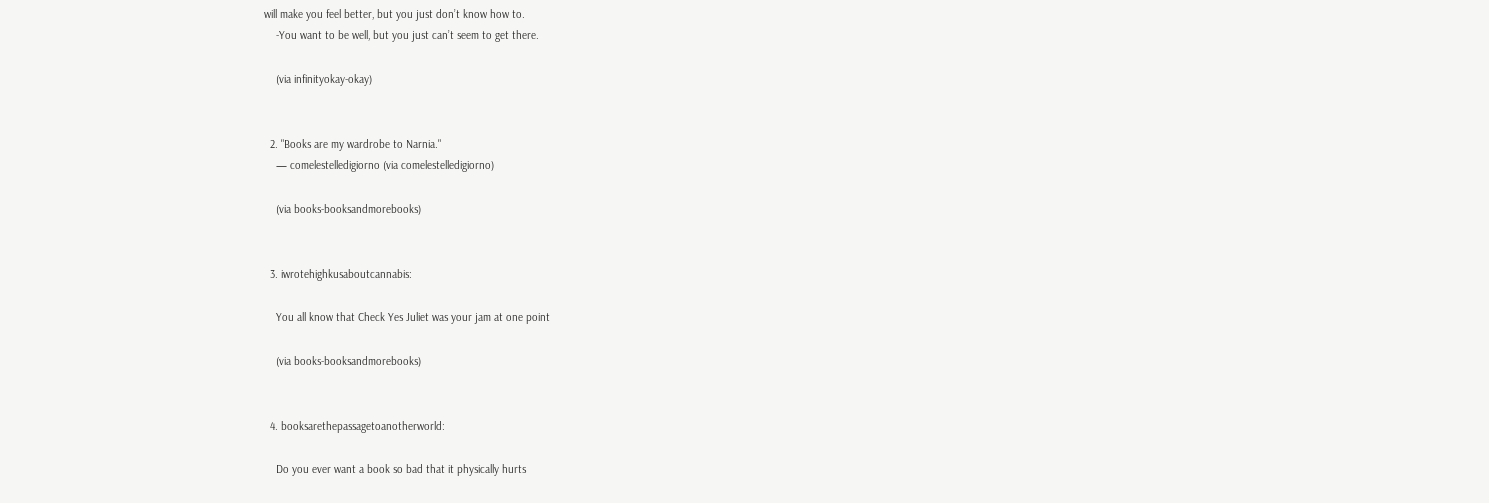will make you feel better, but you just don’t know how to.
    -You want to be well, but you just can’t seem to get there.

    (via infinityokay-okay)


  2. "Books are my wardrobe to Narnia."
    — comelestelledigiorno (via comelestelledigiorno)

    (via books-booksandmorebooks)


  3. iwrotehighkusaboutcannabis:

    You all know that Check Yes Juliet was your jam at one point

    (via books-booksandmorebooks)


  4. booksarethepassagetoanotherworld:

    Do you ever want a book so bad that it physically hurts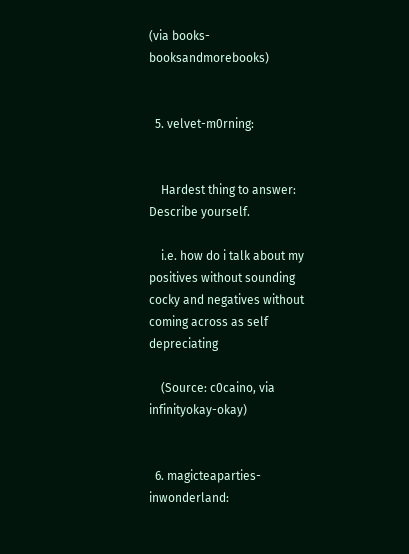(via books-booksandmorebooks)


  5. velvet-m0rning:


    Hardest thing to answer: Describe yourself.

    i.e. how do i talk about my positives without sounding cocky and negatives without coming across as self depreciating

    (Source: c0caino, via infinityokay-okay)


  6. magicteaparties-inwonderland: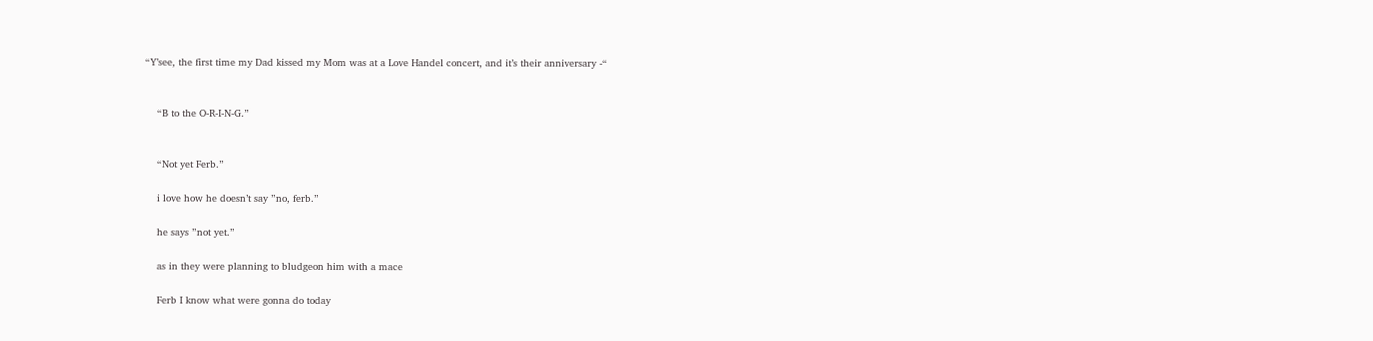“Y’see, the first time my Dad kissed my Mom was at a Love Handel concert, and it’s their anniversary -“


    “B to the O-R-I-N-G.”


    “Not yet Ferb.”

    i love how he doesn’t say ”no, ferb.”

    he says ”not yet.”

    as in they were planning to bludgeon him with a mace

    Ferb I know what were gonna do today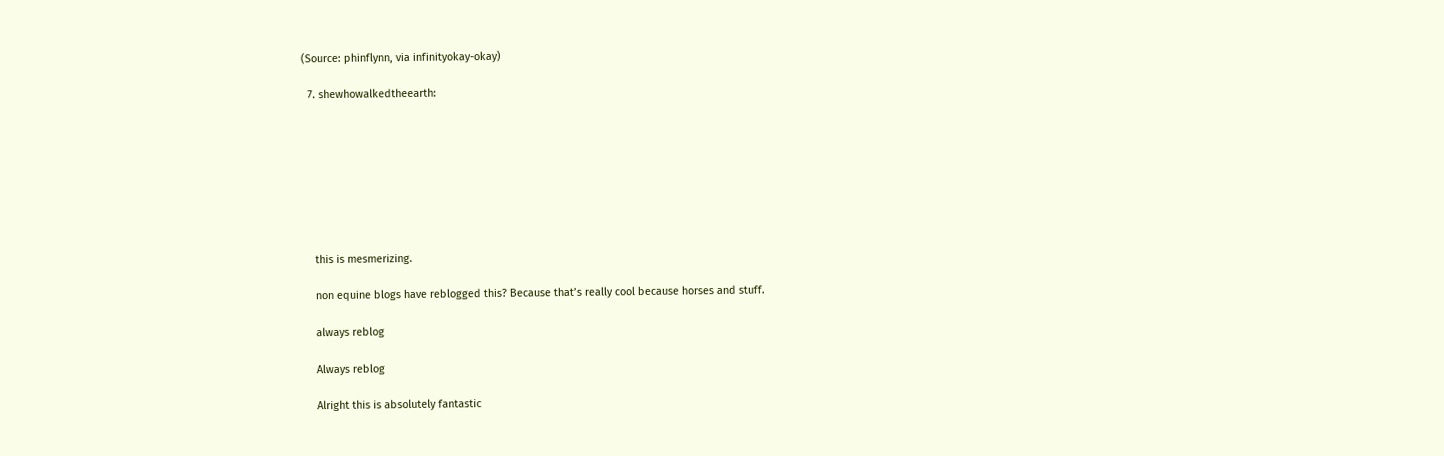(Source: phinflynn, via infinityokay-okay)

  7. shewhowalkedtheearth:








    this is mesmerizing.

    non equine blogs have reblogged this? Because that’s really cool because horses and stuff.

    always reblog

    Always reblog

    Alright this is absolutely fantastic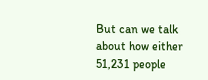But can we talk about how either 51,231 people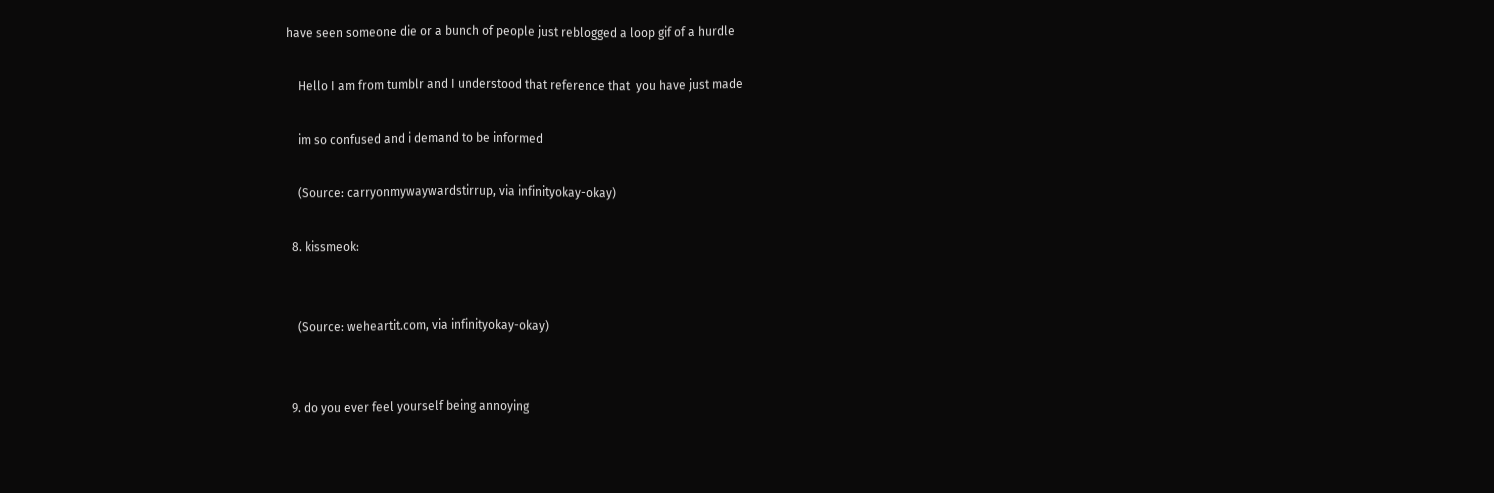have seen someone die or a bunch of people just reblogged a loop gif of a hurdle

    Hello I am from tumblr and I understood that reference that  you have just made

    im so confused and i demand to be informed

    (Source: carryonmywaywardstirrup, via infinityokay-okay)

  8. kissmeok:


    (Source: weheartit.com, via infinityokay-okay)


  9. do you ever feel yourself being annoying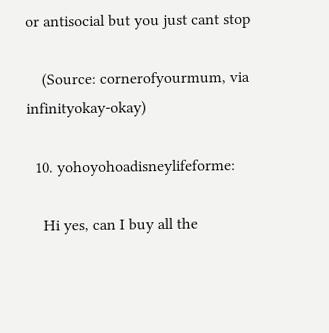or antisocial but you just cant stop

    (Source: cornerofyourmum, via infinityokay-okay)

  10. yohoyohoadisneylifeforme:

    Hi yes, can I buy all the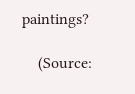paintings?

    (Source: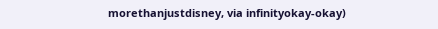morethanjustdisney, via infinityokay-okay)